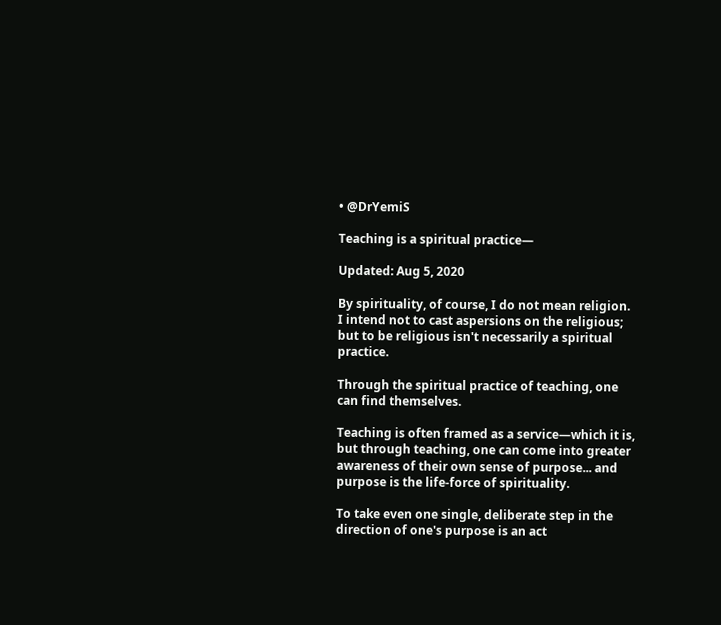• @DrYemiS

Teaching is a spiritual practice—

Updated: Aug 5, 2020

By spirituality, of course, I do not mean religion. I intend not to cast aspersions on the religious; but to be religious isn't necessarily a spiritual practice.

Through the spiritual practice of teaching, one can find themselves.

Teaching is often framed as a service—which it is, but through teaching, one can come into greater awareness of their own sense of purpose... and purpose is the life-force of spirituality.

To take even one single, deliberate step in the direction of one's purpose is an act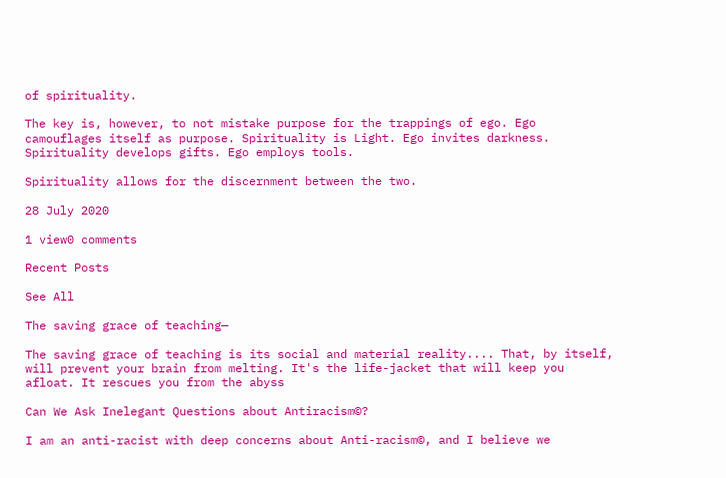of spirituality.

The key is, however, to not mistake purpose for the trappings of ego. Ego camouflages itself as purpose. Spirituality is Light. Ego invites darkness. Spirituality develops gifts. Ego employs tools.

Spirituality allows for the discernment between the two.

28 July 2020

1 view0 comments

Recent Posts

See All

The saving grace of teaching—

The saving grace of teaching is its social and material reality.... That, by itself, will prevent your brain from melting. It's the life-jacket that will keep you afloat. It rescues you from the abyss

Can We Ask Inelegant Questions about Antiracism©?

I am an anti-racist with deep concerns about Anti-racism©, and I believe we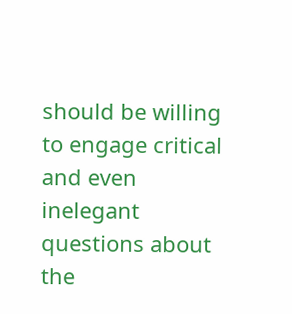should be willing to engage critical and even inelegant questions about the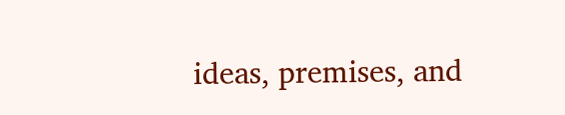ideas, premises, and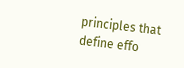principles that define effo